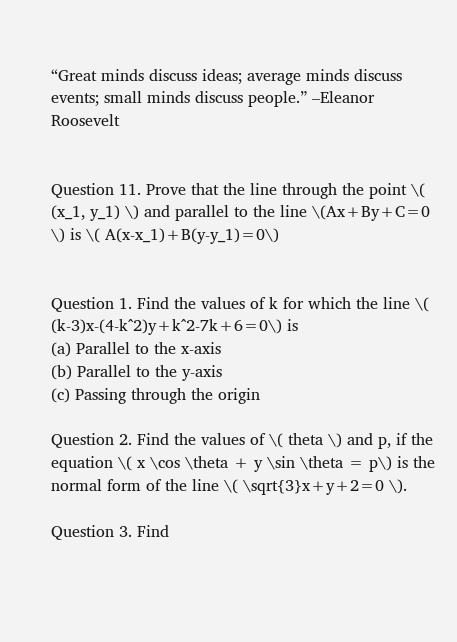“Great minds discuss ideas; average minds discuss events; small minds discuss people.” –Eleanor Roosevelt


Question 11. Prove that the line through the point \( (x_1, y_1) \) and parallel to the line \(Ax+By+C=0 \) is \( A(x-x_1)+B(y-y_1)=0\)


Question 1. Find the values of k for which the line \( (k-3)x-(4-k^2)y+k^2-7k+6=0\) is
(a) Parallel to the x-axis
(b) Parallel to the y-axis
(c) Passing through the origin

Question 2. Find the values of \( theta \) and p, if the equation \( x \cos \theta + y \sin \theta = p\) is the normal form of the line \( \sqrt{3}x+y+2=0 \).

Question 3. Find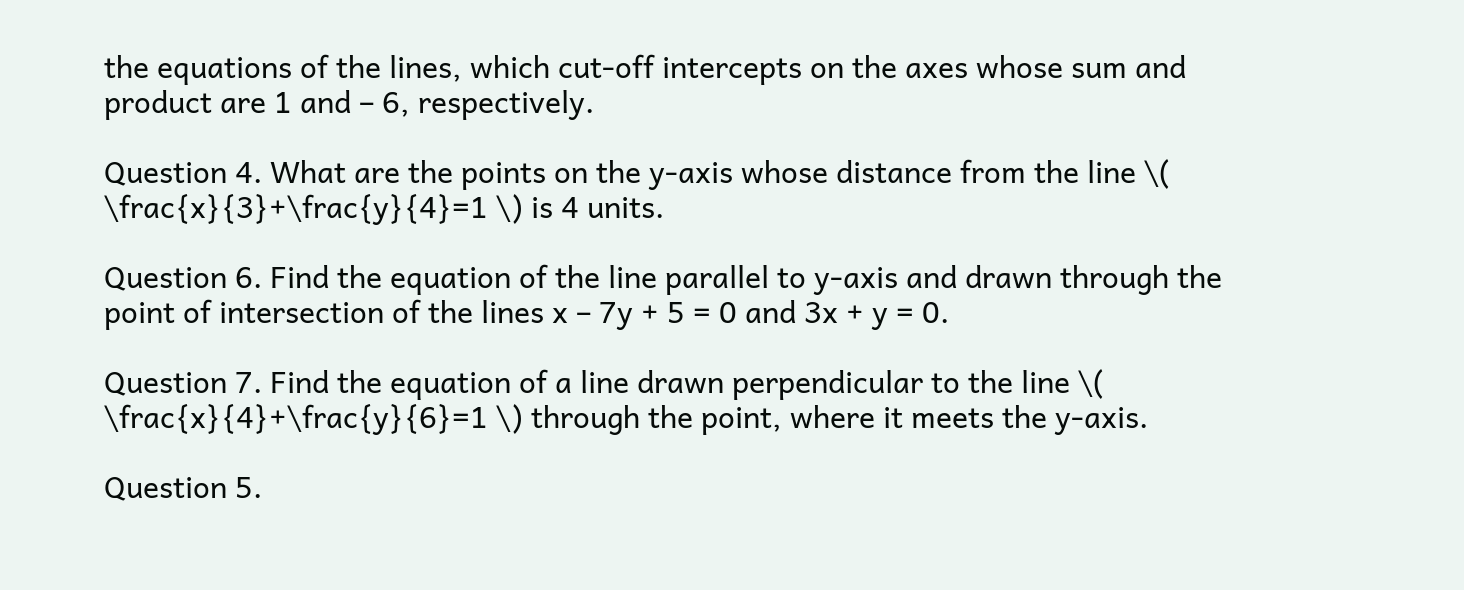the equations of the lines, which cut-off intercepts on the axes whose sum and product are 1 and – 6, respectively.

Question 4. What are the points on the y-axis whose distance from the line \( \frac{x}{3}+\frac{y}{4}=1 \) is 4 units.

Question 6. Find the equation of the line parallel to y-axis and drawn through the point of intersection of the lines x – 7y + 5 = 0 and 3x + y = 0.

Question 7. Find the equation of a line drawn perpendicular to the line \( \frac{x}{4}+\frac{y}{6}=1 \) through the point, where it meets the y-axis.

Question 5.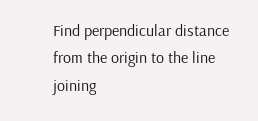Find perpendicular distance from the origin to the line joining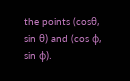the points (cosθ, sin θ) and (cos φ, sin φ).